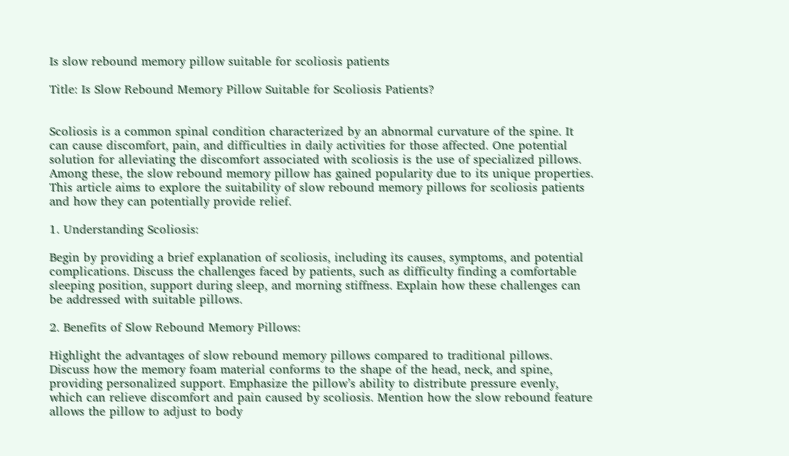Is slow rebound memory pillow suitable for scoliosis patients

Title: Is Slow Rebound Memory Pillow Suitable for Scoliosis Patients?


Scoliosis is a common spinal condition characterized by an abnormal curvature of the spine. It can cause discomfort, pain, and difficulties in daily activities for those affected. One potential solution for alleviating the discomfort associated with scoliosis is the use of specialized pillows. Among these, the slow rebound memory pillow has gained popularity due to its unique properties. This article aims to explore the suitability of slow rebound memory pillows for scoliosis patients and how they can potentially provide relief.

1. Understanding Scoliosis:

Begin by providing a brief explanation of scoliosis, including its causes, symptoms, and potential complications. Discuss the challenges faced by patients, such as difficulty finding a comfortable sleeping position, support during sleep, and morning stiffness. Explain how these challenges can be addressed with suitable pillows.

2. Benefits of Slow Rebound Memory Pillows:

Highlight the advantages of slow rebound memory pillows compared to traditional pillows. Discuss how the memory foam material conforms to the shape of the head, neck, and spine, providing personalized support. Emphasize the pillow’s ability to distribute pressure evenly, which can relieve discomfort and pain caused by scoliosis. Mention how the slow rebound feature allows the pillow to adjust to body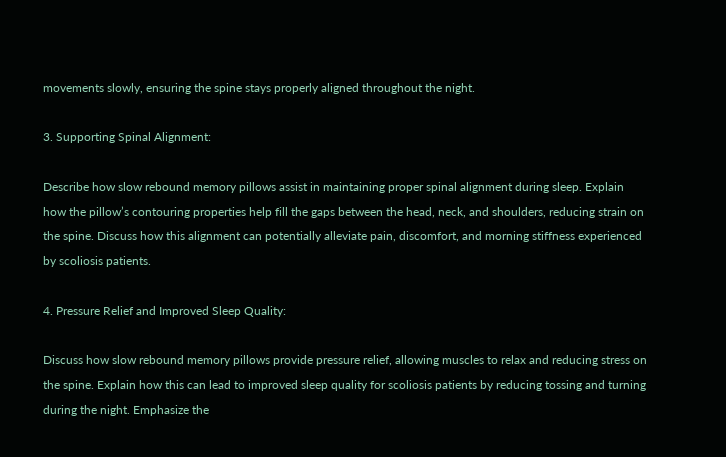movements slowly, ensuring the spine stays properly aligned throughout the night.

3. Supporting Spinal Alignment:

Describe how slow rebound memory pillows assist in maintaining proper spinal alignment during sleep. Explain how the pillow’s contouring properties help fill the gaps between the head, neck, and shoulders, reducing strain on the spine. Discuss how this alignment can potentially alleviate pain, discomfort, and morning stiffness experienced by scoliosis patients.

4. Pressure Relief and Improved Sleep Quality:

Discuss how slow rebound memory pillows provide pressure relief, allowing muscles to relax and reducing stress on the spine. Explain how this can lead to improved sleep quality for scoliosis patients by reducing tossing and turning during the night. Emphasize the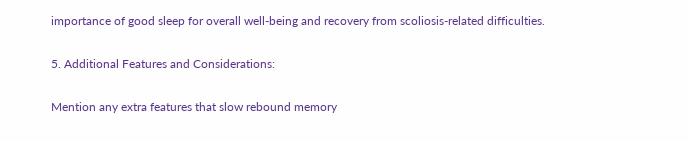importance of good sleep for overall well-being and recovery from scoliosis-related difficulties.

5. Additional Features and Considerations:

Mention any extra features that slow rebound memory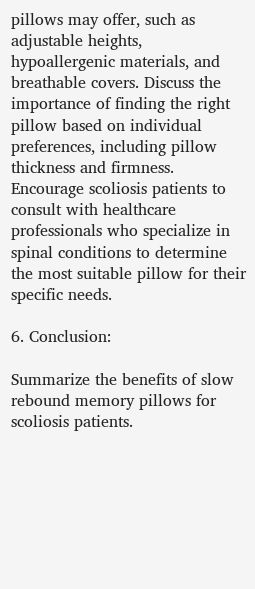pillows may offer, such as adjustable heights, hypoallergenic materials, and breathable covers. Discuss the importance of finding the right pillow based on individual preferences, including pillow thickness and firmness. Encourage scoliosis patients to consult with healthcare professionals who specialize in spinal conditions to determine the most suitable pillow for their specific needs.

6. Conclusion:

Summarize the benefits of slow rebound memory pillows for scoliosis patients.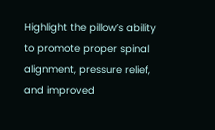Highlight the pillow’s ability to promote proper spinal alignment, pressure relief, and improved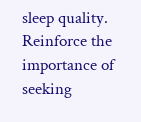sleep quality. Reinforce the importance of seeking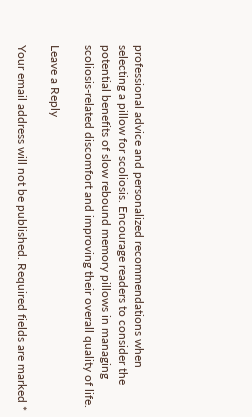professional advice and personalized recommendations when selecting a pillow for scoliosis. Encourage readers to consider the potential benefits of slow rebound memory pillows in managing scoliosis-related discomfort and improving their overall quality of life.

Leave a Reply

Your email address will not be published. Required fields are marked *